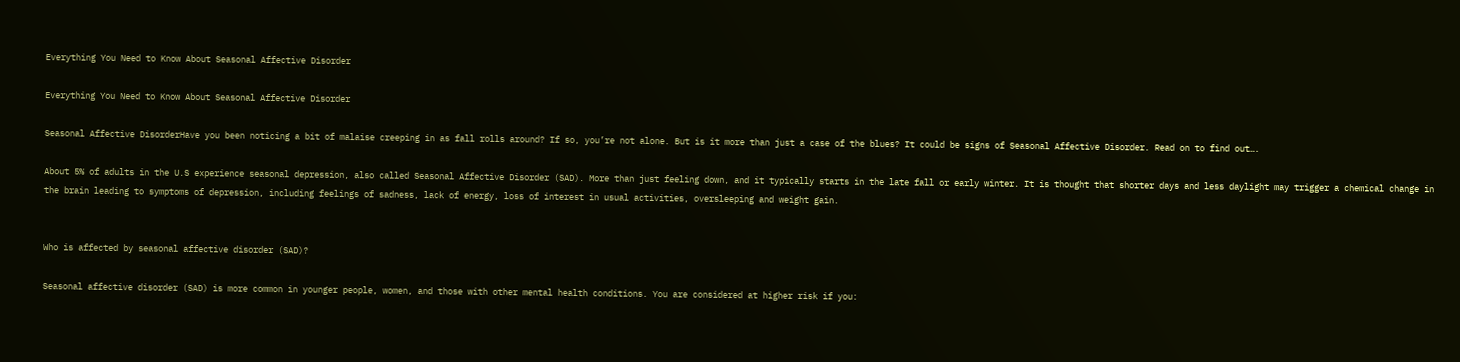Everything You Need to Know About Seasonal Affective Disorder

Everything You Need to Know About Seasonal Affective Disorder

Seasonal Affective DisorderHave you been noticing a bit of malaise creeping in as fall rolls around? If so, you’re not alone. But is it more than just a case of the blues? It could be signs of Seasonal Affective Disorder. Read on to find out….

About 5% of adults in the U.S experience seasonal depression, also called Seasonal Affective Disorder (SAD). More than just feeling down, and it typically starts in the late fall or early winter. It is thought that shorter days and less daylight may trigger a chemical change in the brain leading to symptoms of depression, including feelings of sadness, lack of energy, loss of interest in usual activities, oversleeping and weight gain.


Who is affected by seasonal affective disorder (SAD)?

Seasonal affective disorder (SAD) is more common in younger people, women, and those with other mental health conditions. You are considered at higher risk if you: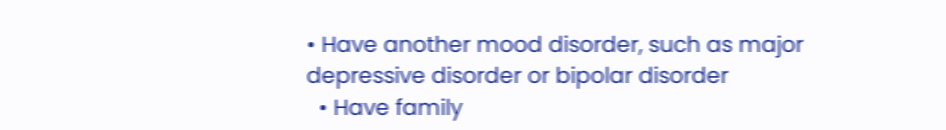• Have another mood disorder, such as major depressive disorder or bipolar disorder
  • Have family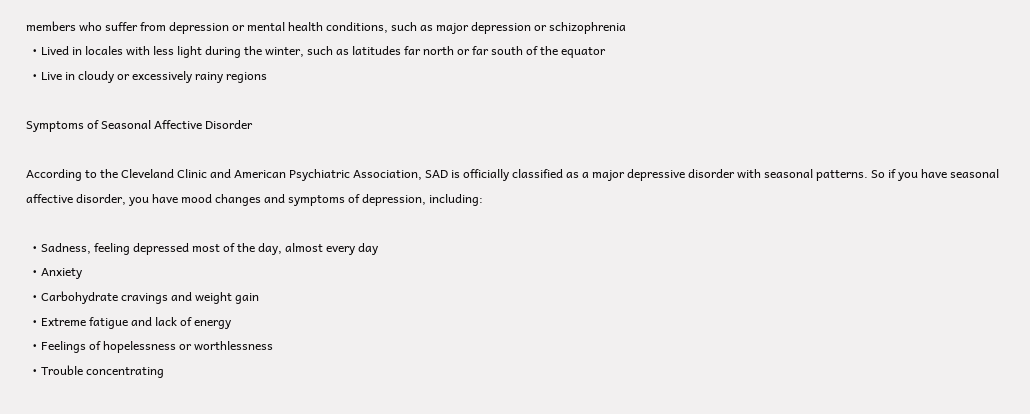members who suffer from depression or mental health conditions, such as major depression or schizophrenia
  • Lived in locales with less light during the winter, such as latitudes far north or far south of the equator
  • Live in cloudy or excessively rainy regions

Symptoms of Seasonal Affective Disorder

According to the Cleveland Clinic and American Psychiatric Association, SAD is officially classified as a major depressive disorder with seasonal patterns. So if you have seasonal affective disorder, you have mood changes and symptoms of depression, including:

  • Sadness, feeling depressed most of the day, almost every day
  • Anxiety
  • Carbohydrate cravings and weight gain
  • Extreme fatigue and lack of energy
  • Feelings of hopelessness or worthlessness
  • Trouble concentrating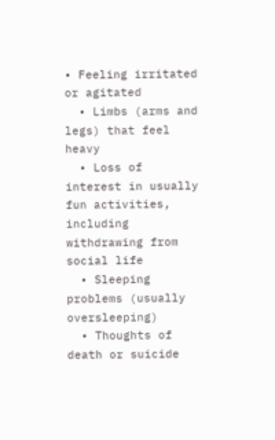• Feeling irritated or agitated
  • Limbs (arms and legs) that feel heavy
  • Loss of interest in usually fun activities, including withdrawing from social life
  • Sleeping problems (usually oversleeping)
  • Thoughts of death or suicide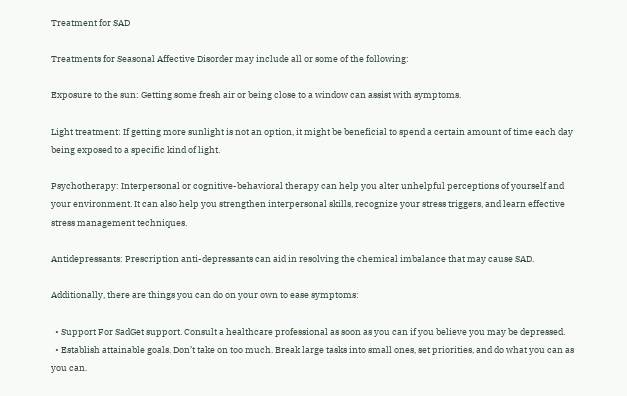Treatment for SAD

Treatments for Seasonal Affective Disorder may include all or some of the following:

Exposure to the sun: Getting some fresh air or being close to a window can assist with symptoms.

Light treatment: If getting more sunlight is not an option, it might be beneficial to spend a certain amount of time each day being exposed to a specific kind of light.

Psychotherapy: Interpersonal or cognitive-behavioral therapy can help you alter unhelpful perceptions of yourself and your environment. It can also help you strengthen interpersonal skills, recognize your stress triggers, and learn effective stress management techniques.

Antidepressants: Prescription anti-depressants can aid in resolving the chemical imbalance that may cause SAD.

Additionally, there are things you can do on your own to ease symptoms:

  • Support For SadGet support. Consult a healthcare professional as soon as you can if you believe you may be depressed.
  • Establish attainable goals. Don’t take on too much. Break large tasks into small ones, set priorities, and do what you can as you can.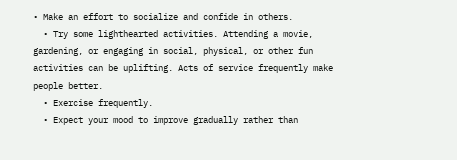• Make an effort to socialize and confide in others.
  • Try some lighthearted activities. Attending a movie, gardening, or engaging in social, physical, or other fun activities can be uplifting. Acts of service frequently make people better.
  • Exercise frequently.
  • Expect your mood to improve gradually rather than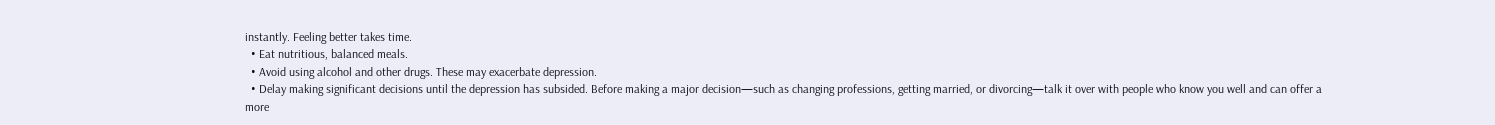instantly. Feeling better takes time.
  • Eat nutritious, balanced meals.
  • Avoid using alcohol and other drugs. These may exacerbate depression.
  • Delay making significant decisions until the depression has subsided. Before making a major decision—such as changing professions, getting married, or divorcing—talk it over with people who know you well and can offer a more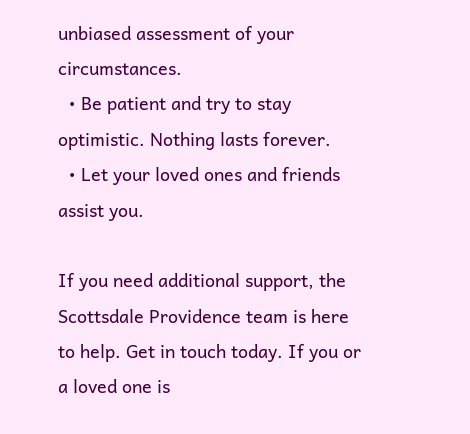unbiased assessment of your circumstances.
  • Be patient and try to stay optimistic. Nothing lasts forever.
  • Let your loved ones and friends assist you.

If you need additional support, the Scottsdale Providence team is here to help. Get in touch today. If you or a loved one is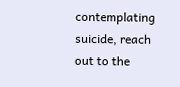contemplating suicide, reach out to the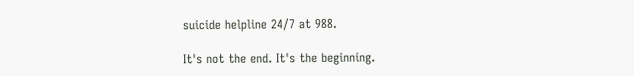suicide helpline 24/7 at 988.

It's not the end. It's the beginning.